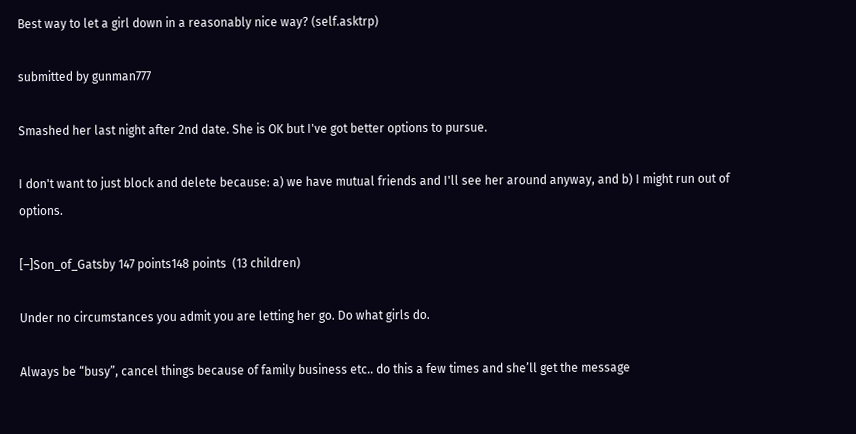Best way to let a girl down in a reasonably nice way? (self.asktrp)

submitted by gunman777

Smashed her last night after 2nd date. She is OK but I've got better options to pursue.

I don't want to just block and delete because: a) we have mutual friends and I'll see her around anyway, and b) I might run out of options.

[–]Son_of_Gatsby 147 points148 points  (13 children)

Under no circumstances you admit you are letting her go. Do what girls do.

Always be “busy”, cancel things because of family business etc.. do this a few times and she’ll get the message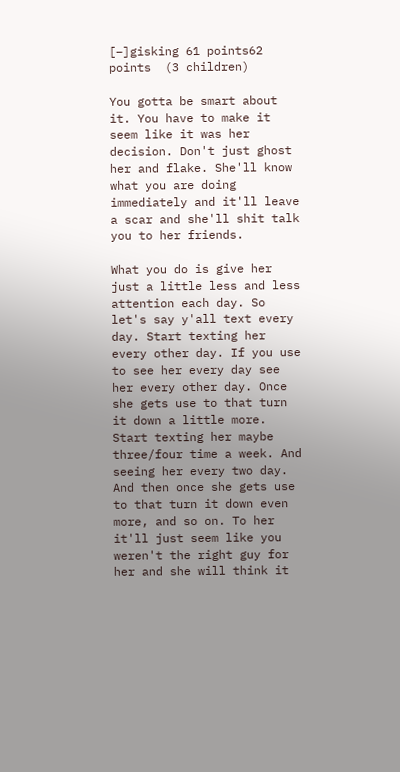[–]gisking 61 points62 points  (3 children)

You gotta be smart about it. You have to make it seem like it was her decision. Don't just ghost her and flake. She'll know what you are doing immediately and it'll leave a scar and she'll shit talk you to her friends.

What you do is give her just a little less and less attention each day. So let's say y'all text every day. Start texting her every other day. If you use to see her every day see her every other day. Once she gets use to that turn it down a little more. Start texting her maybe three/four time a week. And seeing her every two day. And then once she gets use to that turn it down even more, and so on. To her it'll just seem like you weren't the right guy for her and she will think it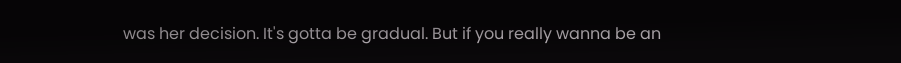was her decision. It's gotta be gradual. But if you really wanna be an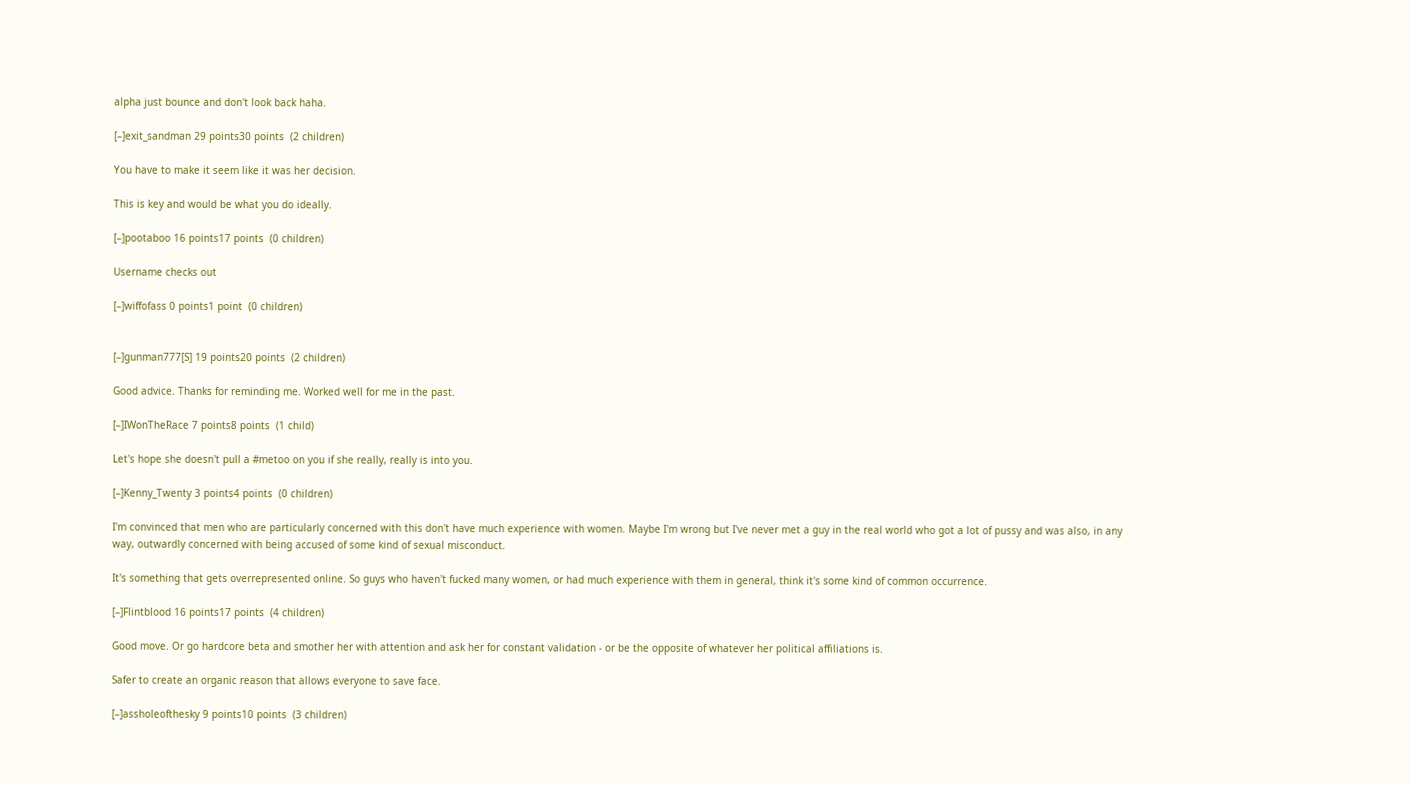alpha just bounce and don't look back haha.

[–]exit_sandman 29 points30 points  (2 children)

You have to make it seem like it was her decision.

This is key and would be what you do ideally.

[–]pootaboo 16 points17 points  (0 children)

Username checks out

[–]wiffofass 0 points1 point  (0 children)


[–]gunman777[S] 19 points20 points  (2 children)

Good advice. Thanks for reminding me. Worked well for me in the past.

[–]IWonTheRace 7 points8 points  (1 child)

Let's hope she doesn't pull a #metoo on you if she really, really is into you.

[–]Kenny_Twenty 3 points4 points  (0 children)

I'm convinced that men who are particularly concerned with this don't have much experience with women. Maybe I'm wrong but I've never met a guy in the real world who got a lot of pussy and was also, in any way, outwardly concerned with being accused of some kind of sexual misconduct.

It's something that gets overrepresented online. So guys who haven't fucked many women, or had much experience with them in general, think it's some kind of common occurrence.

[–]Flintblood 16 points17 points  (4 children)

Good move. Or go hardcore beta and smother her with attention and ask her for constant validation - or be the opposite of whatever her political affiliations is.

Safer to create an organic reason that allows everyone to save face.

[–]assholeofthesky 9 points10 points  (3 children)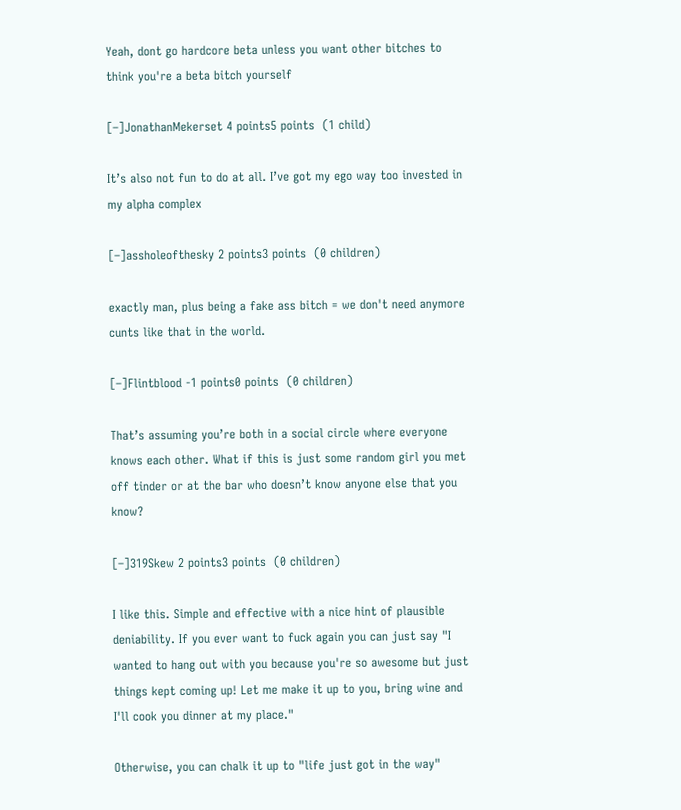Yeah, dont go hardcore beta unless you want other bitches to think you're a beta bitch yourself

[–]JonathanMekerset 4 points5 points  (1 child)

It’s also not fun to do at all. I’ve got my ego way too invested in my alpha complex

[–]assholeofthesky 2 points3 points  (0 children)

exactly man, plus being a fake ass bitch = we don't need anymore cunts like that in the world.

[–]Flintblood -1 points0 points  (0 children)

That’s assuming you’re both in a social circle where everyone knows each other. What if this is just some random girl you met off tinder or at the bar who doesn’t know anyone else that you know?

[–]319Skew 2 points3 points  (0 children)

I like this. Simple and effective with a nice hint of plausible deniability. If you ever want to fuck again you can just say "I wanted to hang out with you because you're so awesome but just things kept coming up! Let me make it up to you, bring wine and I'll cook you dinner at my place."

Otherwise, you can chalk it up to "life just got in the way"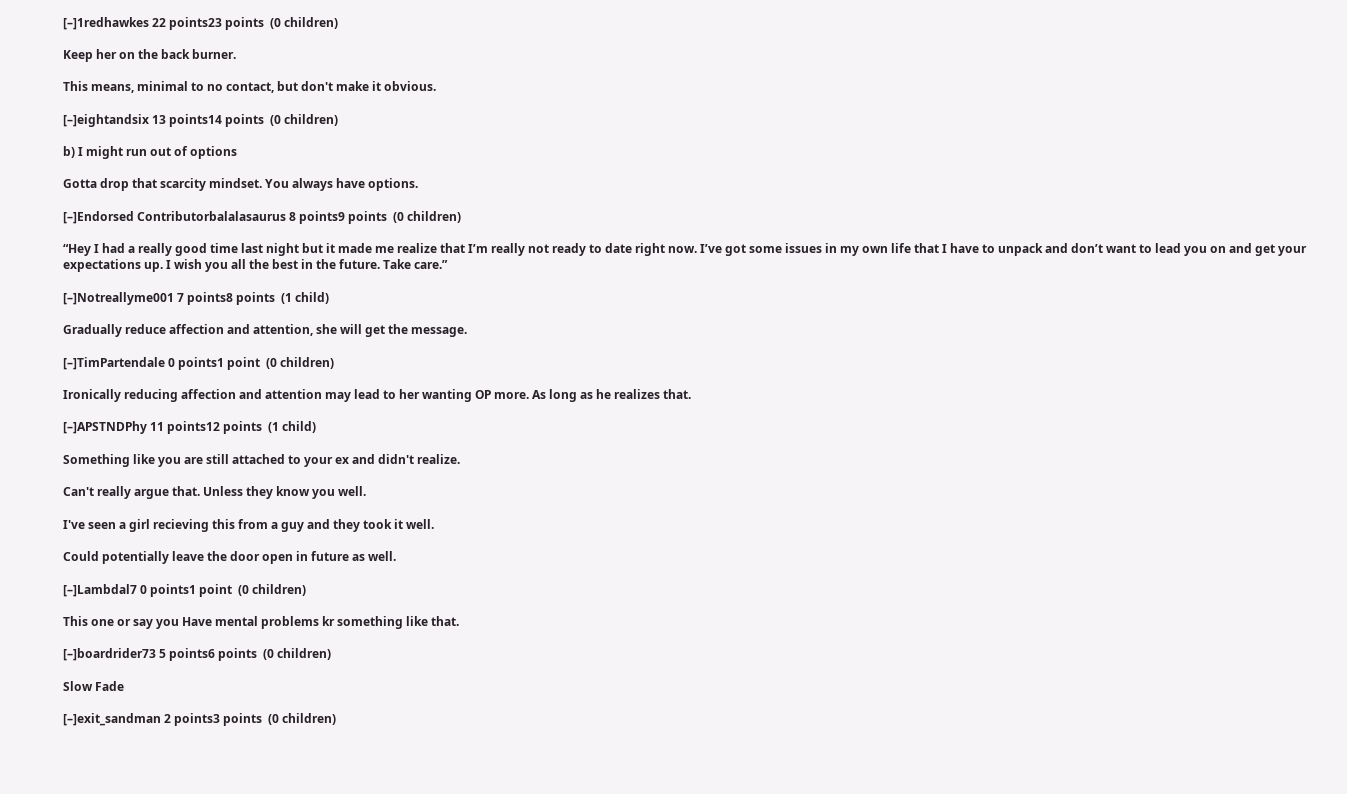[–]1redhawkes 22 points23 points  (0 children)

Keep her on the back burner.

This means, minimal to no contact, but don't make it obvious.

[–]eightandsix 13 points14 points  (0 children)

b) I might run out of options

Gotta drop that scarcity mindset. You always have options.

[–]Endorsed Contributorbalalasaurus 8 points9 points  (0 children)

“Hey I had a really good time last night but it made me realize that I’m really not ready to date right now. I’ve got some issues in my own life that I have to unpack and don’t want to lead you on and get your expectations up. I wish you all the best in the future. Take care.”

[–]Notreallyme001 7 points8 points  (1 child)

Gradually reduce affection and attention, she will get the message.

[–]TimPartendale 0 points1 point  (0 children)

Ironically reducing affection and attention may lead to her wanting OP more. As long as he realizes that.

[–]APSTNDPhy 11 points12 points  (1 child)

Something like you are still attached to your ex and didn't realize.

Can't really argue that. Unless they know you well.

I've seen a girl recieving this from a guy and they took it well.

Could potentially leave the door open in future as well.

[–]Lambdal7 0 points1 point  (0 children)

This one or say you Have mental problems kr something like that.

[–]boardrider73 5 points6 points  (0 children)

Slow Fade

[–]exit_sandman 2 points3 points  (0 children)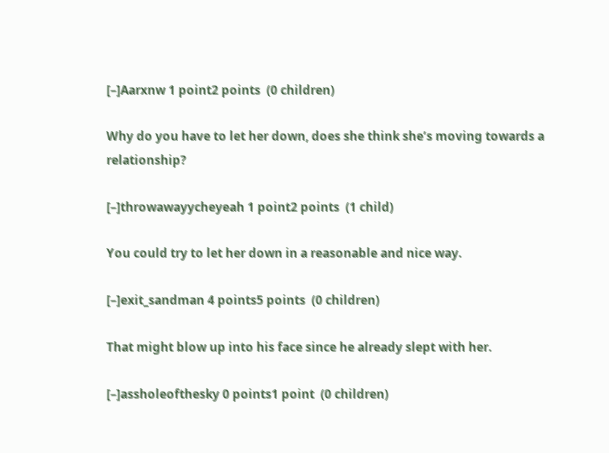[–]Aarxnw 1 point2 points  (0 children)

Why do you have to let her down, does she think she’s moving towards a relationship?

[–]throwawayycheyeah 1 point2 points  (1 child)

You could try to let her down in a reasonable and nice way.

[–]exit_sandman 4 points5 points  (0 children)

That might blow up into his face since he already slept with her.

[–]assholeofthesky 0 points1 point  (0 children)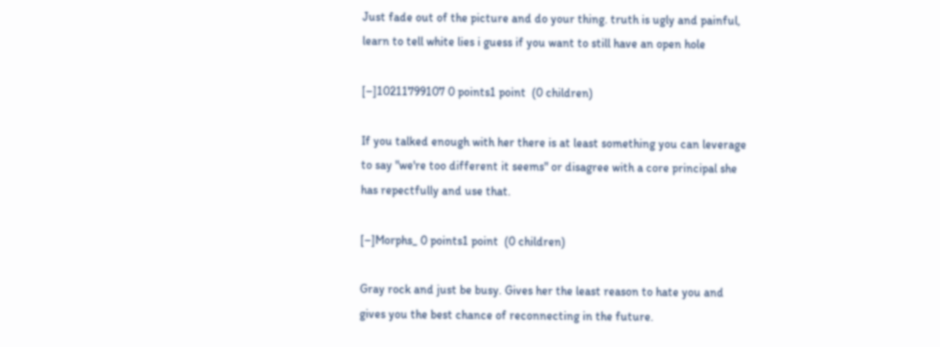Just fade out of the picture and do your thing. truth is ugly and painful, learn to tell white lies i guess if you want to still have an open hole

[–]10211799107 0 points1 point  (0 children)

If you talked enough with her there is at least something you can leverage to say "we're too different it seems" or disagree with a core principal she has repectfully and use that.

[–]Morphs_ 0 points1 point  (0 children)

Gray rock and just be busy. Gives her the least reason to hate you and gives you the best chance of reconnecting in the future.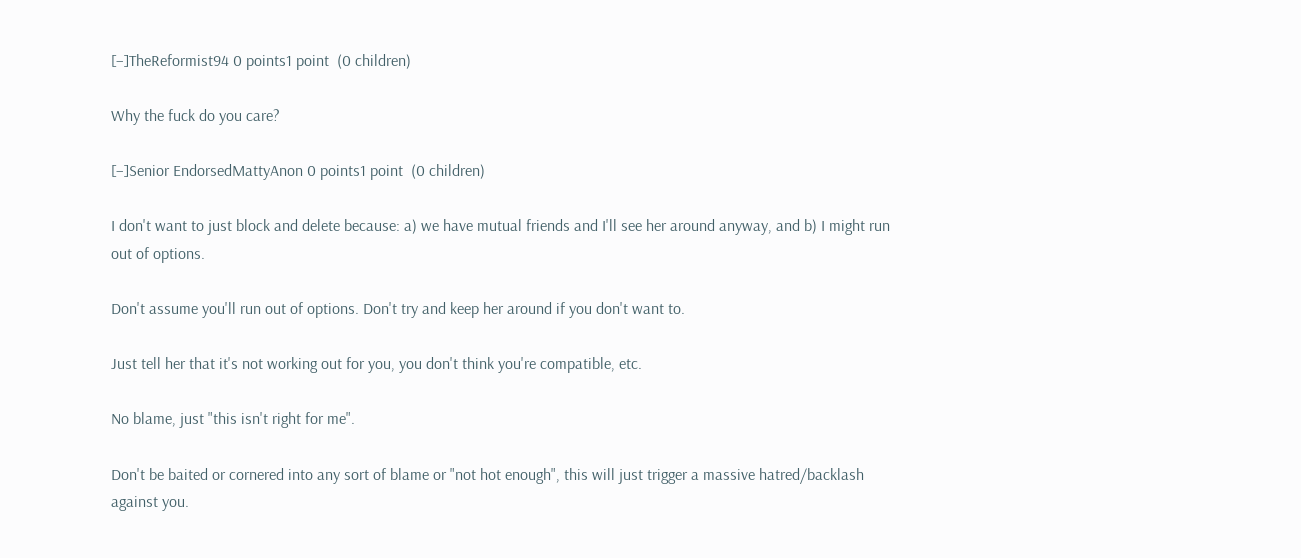[–]TheReformist94 0 points1 point  (0 children)

Why the fuck do you care?

[–]Senior EndorsedMattyAnon 0 points1 point  (0 children)

I don't want to just block and delete because: a) we have mutual friends and I'll see her around anyway, and b) I might run out of options.

Don't assume you'll run out of options. Don't try and keep her around if you don't want to.

Just tell her that it's not working out for you, you don't think you're compatible, etc.

No blame, just "this isn't right for me".

Don't be baited or cornered into any sort of blame or "not hot enough", this will just trigger a massive hatred/backlash against you.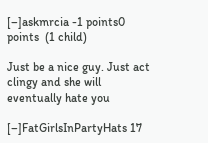[–]askmrcia -1 points0 points  (1 child)

Just be a nice guy. Just act clingy and she will eventually hate you

[–]FatGirlsInPartyHats 17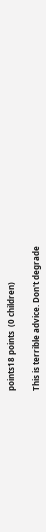points18 points  (0 children)

This is terrible advice. Don't degrade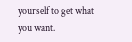yourself to get what you want.